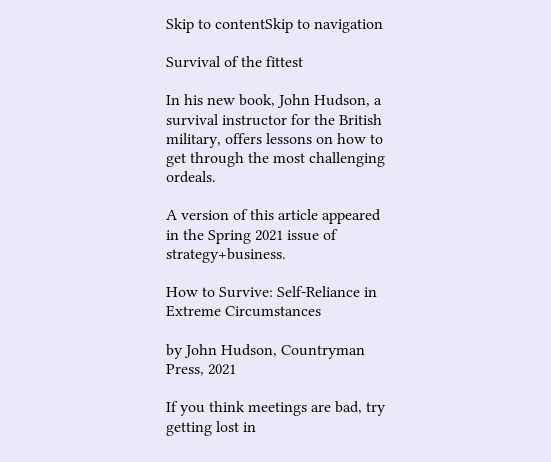Skip to contentSkip to navigation

Survival of the fittest

In his new book, John Hudson, a survival instructor for the British military, offers lessons on how to get through the most challenging ordeals.

A version of this article appeared in the Spring 2021 issue of strategy+business.

How to Survive: Self-Reliance in Extreme Circumstances

by John Hudson, Countryman Press, 2021

If you think meetings are bad, try getting lost in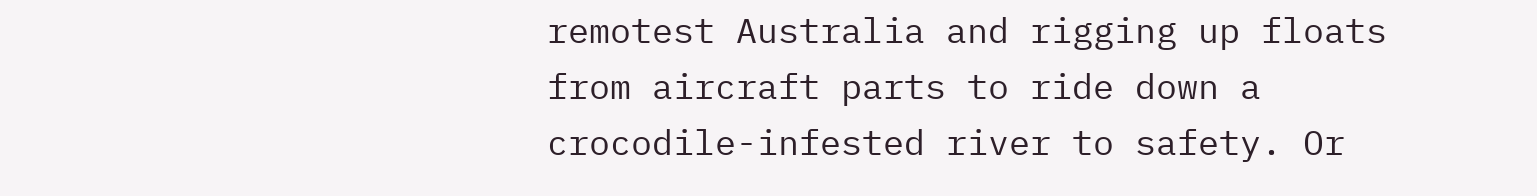remotest Australia and rigging up floats from aircraft parts to ride down a crocodile-infested river to safety. Or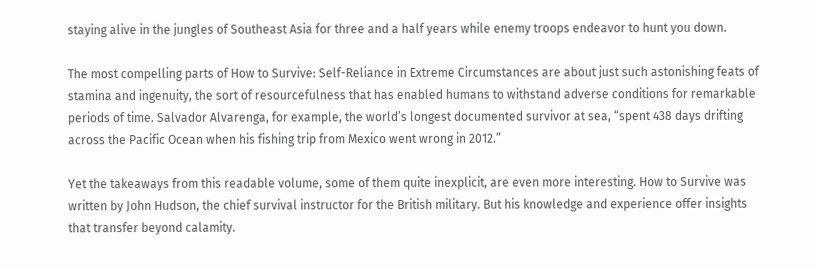staying alive in the jungles of Southeast Asia for three and a half years while enemy troops endeavor to hunt you down.

The most compelling parts of How to Survive: Self-Reliance in Extreme Circumstances are about just such astonishing feats of stamina and ingenuity, the sort of resourcefulness that has enabled humans to withstand adverse conditions for remarkable periods of time. Salvador Alvarenga, for example, the world’s longest documented survivor at sea, “spent 438 days drifting across the Pacific Ocean when his fishing trip from Mexico went wrong in 2012.”

Yet the takeaways from this readable volume, some of them quite inexplicit, are even more interesting. How to Survive was written by John Hudson, the chief survival instructor for the British military. But his knowledge and experience offer insights that transfer beyond calamity.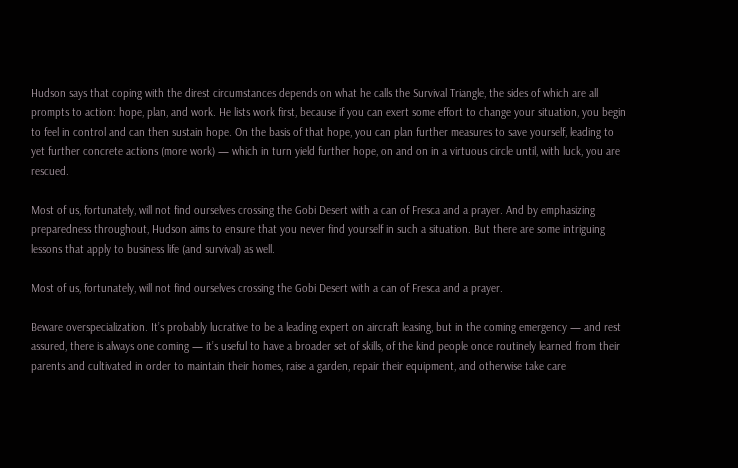Hudson says that coping with the direst circumstances depends on what he calls the Survival Triangle, the sides of which are all prompts to action: hope, plan, and work. He lists work first, because if you can exert some effort to change your situation, you begin to feel in control and can then sustain hope. On the basis of that hope, you can plan further measures to save yourself, leading to yet further concrete actions (more work) — which in turn yield further hope, on and on in a virtuous circle until, with luck, you are rescued.

Most of us, fortunately, will not find ourselves crossing the Gobi Desert with a can of Fresca and a prayer. And by emphasizing preparedness throughout, Hudson aims to ensure that you never find yourself in such a situation. But there are some intriguing lessons that apply to business life (and survival) as well.

Most of us, fortunately, will not find ourselves crossing the Gobi Desert with a can of Fresca and a prayer.

Beware overspecialization. It’s probably lucrative to be a leading expert on aircraft leasing, but in the coming emergency — and rest assured, there is always one coming — it’s useful to have a broader set of skills, of the kind people once routinely learned from their parents and cultivated in order to maintain their homes, raise a garden, repair their equipment, and otherwise take care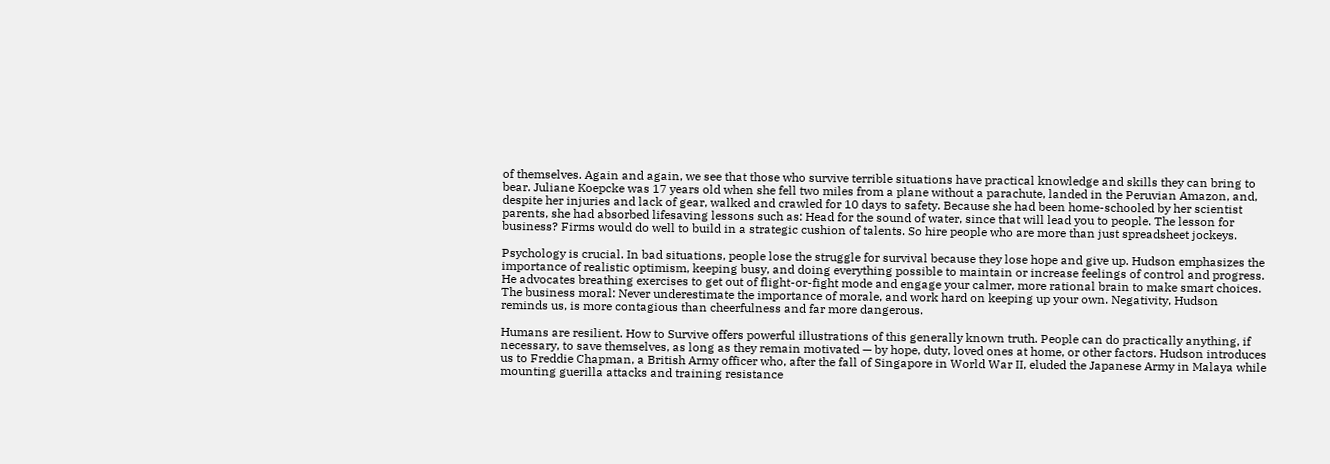of themselves. Again and again, we see that those who survive terrible situations have practical knowledge and skills they can bring to bear. Juliane Koepcke was 17 years old when she fell two miles from a plane without a parachute, landed in the Peruvian Amazon, and, despite her injuries and lack of gear, walked and crawled for 10 days to safety. Because she had been home-schooled by her scientist parents, she had absorbed lifesaving lessons such as: Head for the sound of water, since that will lead you to people. The lesson for business? Firms would do well to build in a strategic cushion of talents. So hire people who are more than just spreadsheet jockeys.

Psychology is crucial. In bad situations, people lose the struggle for survival because they lose hope and give up. Hudson emphasizes the importance of realistic optimism, keeping busy, and doing everything possible to maintain or increase feelings of control and progress. He advocates breathing exercises to get out of flight-or-fight mode and engage your calmer, more rational brain to make smart choices. The business moral: Never underestimate the importance of morale, and work hard on keeping up your own. Negativity, Hudson reminds us, is more contagious than cheerfulness and far more dangerous.

Humans are resilient. How to Survive offers powerful illustrations of this generally known truth. People can do practically anything, if necessary, to save themselves, as long as they remain motivated — by hope, duty, loved ones at home, or other factors. Hudson introduces us to Freddie Chapman, a British Army officer who, after the fall of Singapore in World War II, eluded the Japanese Army in Malaya while mounting guerilla attacks and training resistance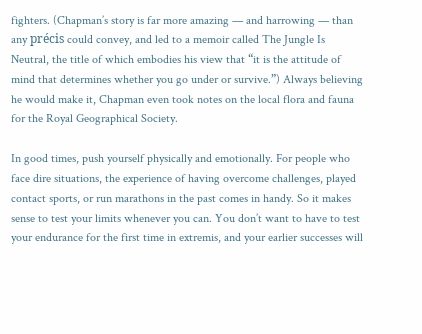fighters. (Chapman’s story is far more amazing — and harrowing — than any précis could convey, and led to a memoir called The Jungle Is Neutral, the title of which embodies his view that “it is the attitude of mind that determines whether you go under or survive.”) Always believing he would make it, Chapman even took notes on the local flora and fauna for the Royal Geographical Society.

In good times, push yourself physically and emotionally. For people who face dire situations, the experience of having overcome challenges, played contact sports, or run marathons in the past comes in handy. So it makes sense to test your limits whenever you can. You don’t want to have to test your endurance for the first time in extremis, and your earlier successes will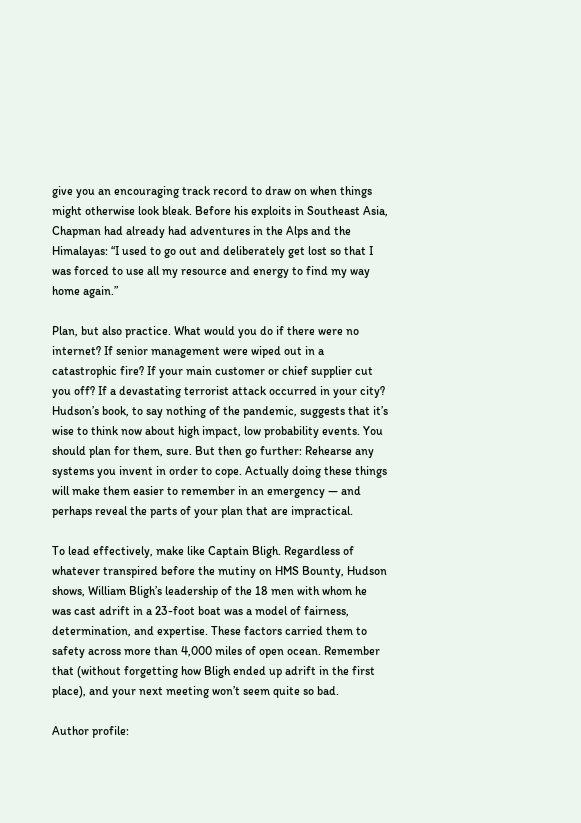give you an encouraging track record to draw on when things might otherwise look bleak. Before his exploits in Southeast Asia, Chapman had already had adventures in the Alps and the Himalayas: “I used to go out and deliberately get lost so that I was forced to use all my resource and energy to find my way home again.”

Plan, but also practice. What would you do if there were no internet? If senior management were wiped out in a catastrophic fire? If your main customer or chief supplier cut you off? If a devastating terrorist attack occurred in your city? Hudson’s book, to say nothing of the pandemic, suggests that it’s wise to think now about high impact, low probability events. You should plan for them, sure. But then go further: Rehearse any systems you invent in order to cope. Actually doing these things will make them easier to remember in an emergency — and perhaps reveal the parts of your plan that are impractical.

To lead effectively, make like Captain Bligh. Regardless of whatever transpired before the mutiny on HMS Bounty, Hudson shows, William Bligh’s leadership of the 18 men with whom he was cast adrift in a 23-foot boat was a model of fairness, determination, and expertise. These factors carried them to safety across more than 4,000 miles of open ocean. Remember that (without forgetting how Bligh ended up adrift in the first place), and your next meeting won’t seem quite so bad.

Author profile: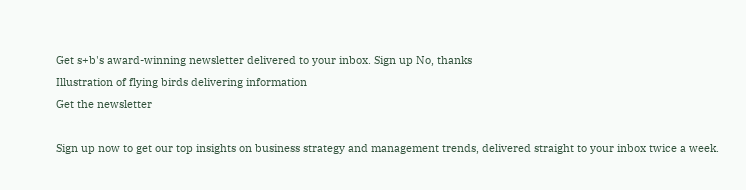Get s+b's award-winning newsletter delivered to your inbox. Sign up No, thanks
Illustration of flying birds delivering information
Get the newsletter

Sign up now to get our top insights on business strategy and management trends, delivered straight to your inbox twice a week.